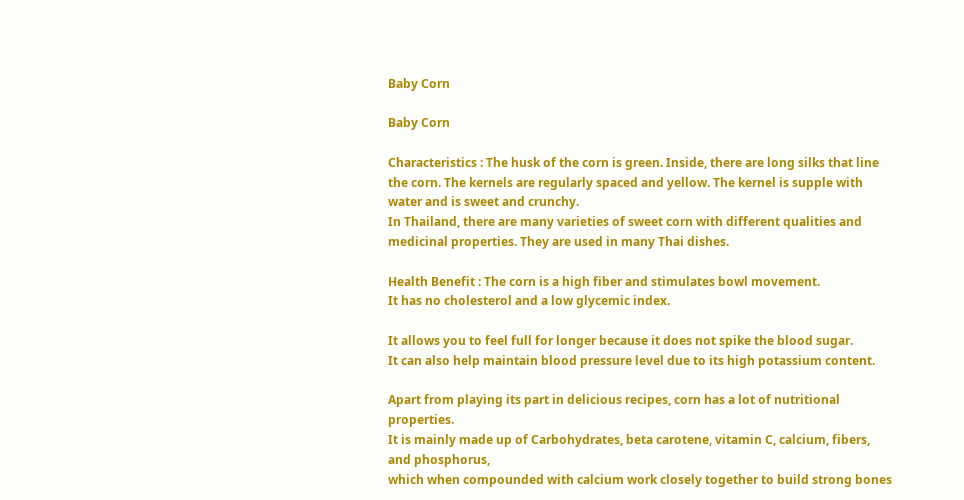Baby Corn

Baby Corn

Characteristics : The husk of the corn is green. Inside, there are long silks that line the corn. The kernels are regularly spaced and yellow. The kernel is supple with water and is sweet and crunchy.
In Thailand, there are many varieties of sweet corn with different qualities and medicinal properties. They are used in many Thai dishes.

Health Benefit : The corn is a high fiber and stimulates bowl movement.
It has no cholesterol and a low glycemic index.

It allows you to feel full for longer because it does not spike the blood sugar.
It can also help maintain blood pressure level due to its high potassium content.

Apart from playing its part in delicious recipes, corn has a lot of nutritional properties.
It is mainly made up of Carbohydrates, beta carotene, vitamin C, calcium, fibers, and phosphorus,
which when compounded with calcium work closely together to build strong bones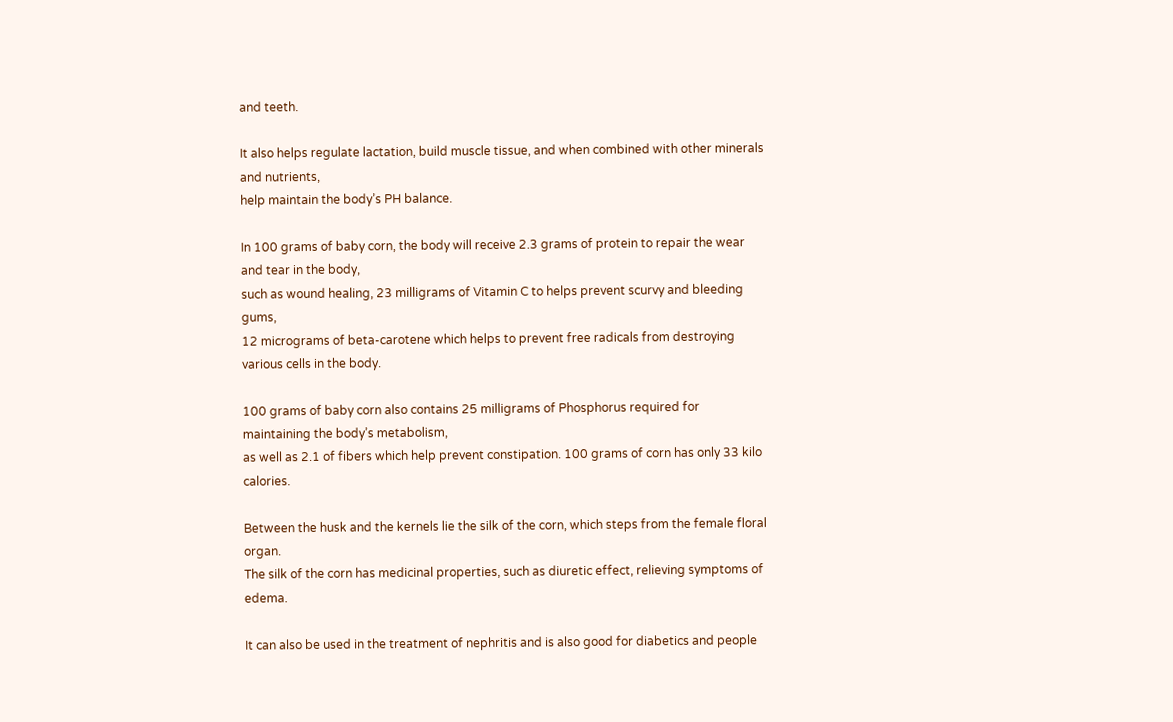and teeth.

It also helps regulate lactation, build muscle tissue, and when combined with other minerals and nutrients,
help maintain the body’s PH balance.

In 100 grams of baby corn, the body will receive 2.3 grams of protein to repair the wear and tear in the body,
such as wound healing, 23 milligrams of Vitamin C to helps prevent scurvy and bleeding gums,
12 micrograms of beta-carotene which helps to prevent free radicals from destroying various cells in the body.

100 grams of baby corn also contains 25 milligrams of Phosphorus required for maintaining the body’s metabolism,
as well as 2.1 of fibers which help prevent constipation. 100 grams of corn has only 33 kilo calories.

Between the husk and the kernels lie the silk of the corn, which steps from the female floral organ.
The silk of the corn has medicinal properties, such as diuretic effect, relieving symptoms of edema.

It can also be used in the treatment of nephritis and is also good for diabetics and people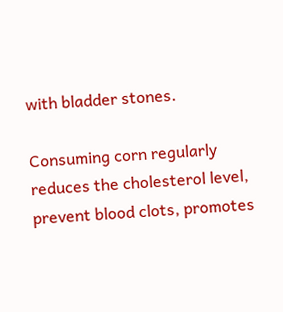with bladder stones.

Consuming corn regularly reduces the cholesterol level, prevent blood clots, promotes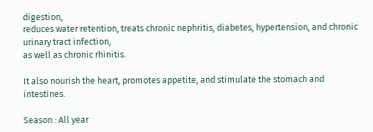digestion,
reduces water retention, treats chronic nephritis, diabetes, hypertension, and chronic urinary tract infection,
as well as chronic rhinitis.

It also nourish the heart, promotes appetite, and stimulate the stomach and intestines.

Season : All year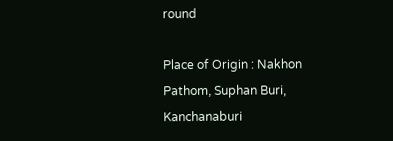round

Place of Origin : Nakhon Pathom, Suphan Buri, Kanchanaburi